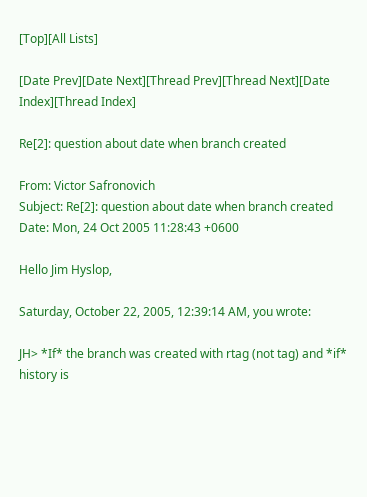[Top][All Lists]

[Date Prev][Date Next][Thread Prev][Thread Next][Date Index][Thread Index]

Re[2]: question about date when branch created

From: Victor Safronovich
Subject: Re[2]: question about date when branch created
Date: Mon, 24 Oct 2005 11:28:43 +0600

Hello Jim Hyslop,

Saturday, October 22, 2005, 12:39:14 AM, you wrote:

JH> *If* the branch was created with rtag (not tag) and *if* history is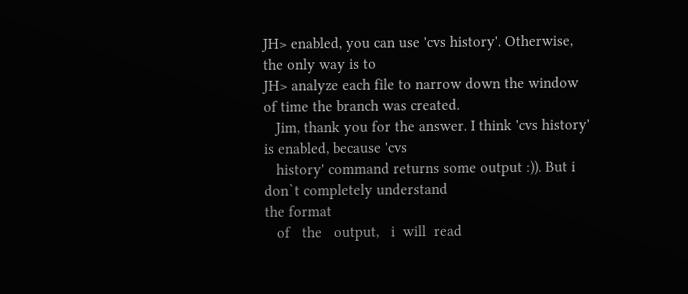JH> enabled, you can use 'cvs history'. Otherwise, the only way is to
JH> analyze each file to narrow down the window of time the branch was created.
   Jim, thank you for the answer. I think 'cvs history' is enabled, because 'cvs
   history' command returns some output :)). But i don`t completely understand
the format
   of   the   output,   i  will  read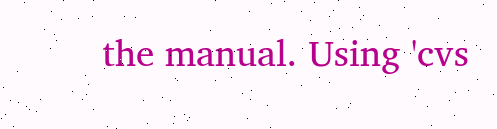the manual. Using 'cvs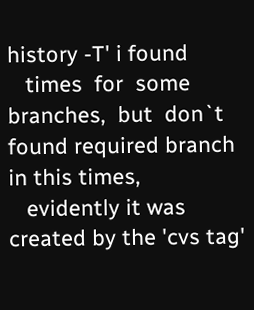history -T' i found
   times  for  some  branches,  but  don`t  found required branch in this times,
   evidently it was created by the 'cvs tag'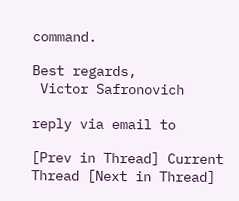command.

Best regards,
 Victor Safronovich

reply via email to

[Prev in Thread] Current Thread [Next in Thread]